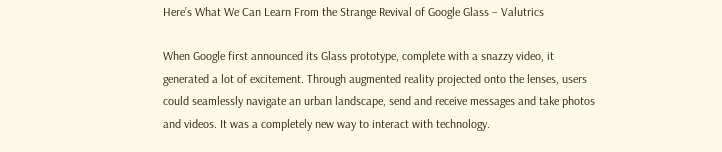Here’s What We Can Learn From the Strange Revival of Google Glass – Valutrics

When Google first announced its Glass prototype, complete with a snazzy video, it generated a lot of excitement. Through augmented reality projected onto the lenses, users could seamlessly navigate an urban landscape, send and receive messages and take photos and videos. It was a completely new way to interact with technology.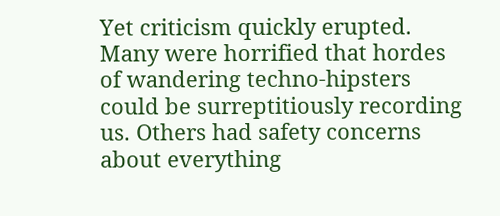Yet criticism quickly erupted. Many were horrified that hordes of wandering techno-hipsters could be surreptitiously recording us. Others had safety concerns about everything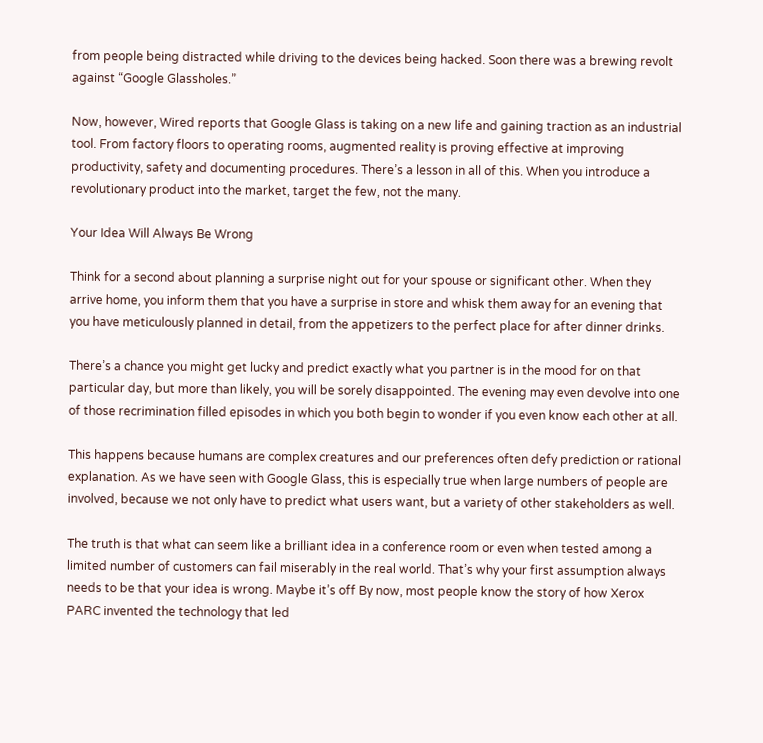from people being distracted while driving to the devices being hacked. Soon there was a brewing revolt against “Google Glassholes.”

Now, however, Wired reports that Google Glass is taking on a new life and gaining traction as an industrial tool. From factory floors to operating rooms, augmented reality is proving effective at improving productivity, safety and documenting procedures. There’s a lesson in all of this. When you introduce a revolutionary product into the market, target the few, not the many.

Your Idea Will Always Be Wrong

Think for a second about planning a surprise night out for your spouse or significant other. When they arrive home, you inform them that you have a surprise in store and whisk them away for an evening that you have meticulously planned in detail, from the appetizers to the perfect place for after dinner drinks.

There’s a chance you might get lucky and predict exactly what you partner is in the mood for on that particular day, but more than likely, you will be sorely disappointed. The evening may even devolve into one of those recrimination filled episodes in which you both begin to wonder if you even know each other at all.

This happens because humans are complex creatures and our preferences often defy prediction or rational explanation. As we have seen with Google Glass, this is especially true when large numbers of people are involved, because we not only have to predict what users want, but a variety of other stakeholders as well.

The truth is that what can seem like a brilliant idea in a conference room or even when tested among a limited number of customers can fail miserably in the real world. That’s why your first assumption always needs to be that your idea is wrong. Maybe it’s off By now, most people know the story of how Xerox PARC invented the technology that led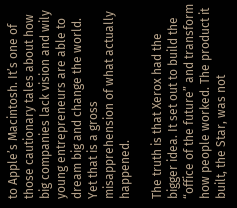to Apple’s Macintosh. It’s one of those cautionary tales about how big companies lack vision and wily young entrepreneurs are able to dream big and change the world. Yet that is a gross misapprehension of what actually happened.

The truth is that Xerox had the bigger idea. It set out to build the “office of the future” and transform how people worked. The product it built, the Star, was not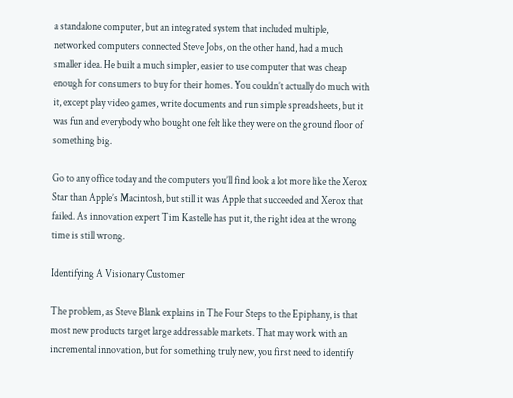a standalone computer, but an integrated system that included multiple, networked computers connected Steve Jobs, on the other hand, had a much smaller idea. He built a much simpler, easier to use computer that was cheap enough for consumers to buy for their homes. You couldn’t actually do much with it, except play video games, write documents and run simple spreadsheets, but it was fun and everybody who bought one felt like they were on the ground floor of something big.

Go to any office today and the computers you’ll find look a lot more like the Xerox Star than Apple’s Macintosh, but still it was Apple that succeeded and Xerox that failed. As innovation expert Tim Kastelle has put it, the right idea at the wrong time is still wrong.

Identifying A Visionary Customer

The problem, as Steve Blank explains in The Four Steps to the Epiphany, is that most new products target large addressable markets. That may work with an incremental innovation, but for something truly new, you first need to identify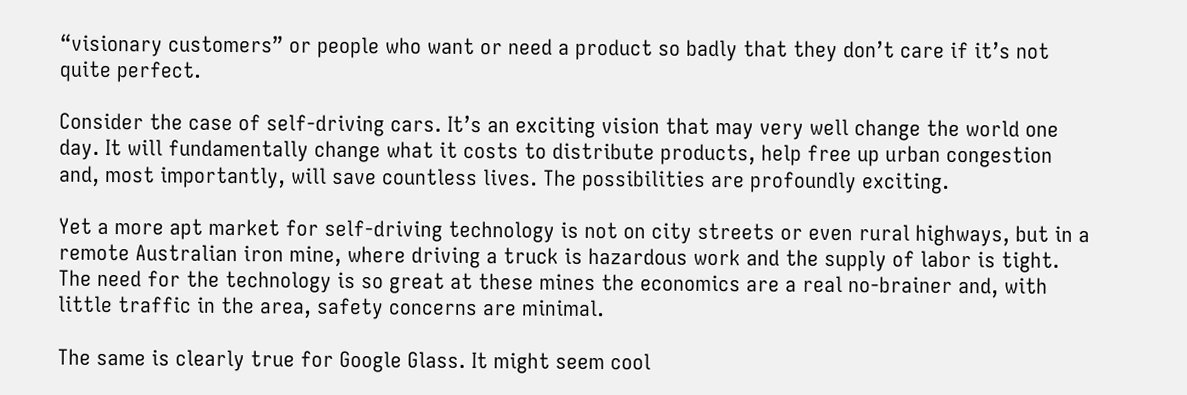“visionary customers” or people who want or need a product so badly that they don’t care if it’s not quite perfect.

Consider the case of self-driving cars. It’s an exciting vision that may very well change the world one day. It will fundamentally change what it costs to distribute products, help free up urban congestion and, most importantly, will save countless lives. The possibilities are profoundly exciting.

Yet a more apt market for self-driving technology is not on city streets or even rural highways, but in a remote Australian iron mine, where driving a truck is hazardous work and the supply of labor is tight. The need for the technology is so great at these mines the economics are a real no-brainer and, with little traffic in the area, safety concerns are minimal.

The same is clearly true for Google Glass. It might seem cool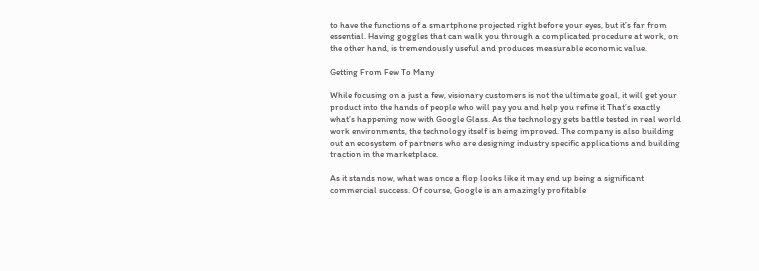to have the functions of a smartphone projected right before your eyes, but it’s far from essential. Having goggles that can walk you through a complicated procedure at work, on the other hand, is tremendously useful and produces measurable economic value.

Getting From Few To Many

While focusing on a just a few, visionary customers is not the ultimate goal, it will get your product into the hands of people who will pay you and help you refine it That’s exactly what’s happening now with Google Glass. As the technology gets battle tested in real world work environments, the technology itself is being improved. The company is also building out an ecosystem of partners who are designing industry specific applications and building traction in the marketplace.

As it stands now, what was once a flop looks like it may end up being a significant commercial success. Of course, Google is an amazingly profitable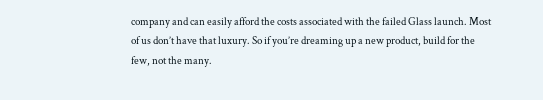company and can easily afford the costs associated with the failed Glass launch. Most of us don’t have that luxury. So if you’re dreaming up a new product, build for the few, not the many.